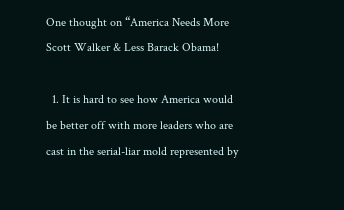One thought on “America Needs More Scott Walker & Less Barack Obama!

  1. It is hard to see how America would be better off with more leaders who are cast in the serial-liar mold represented by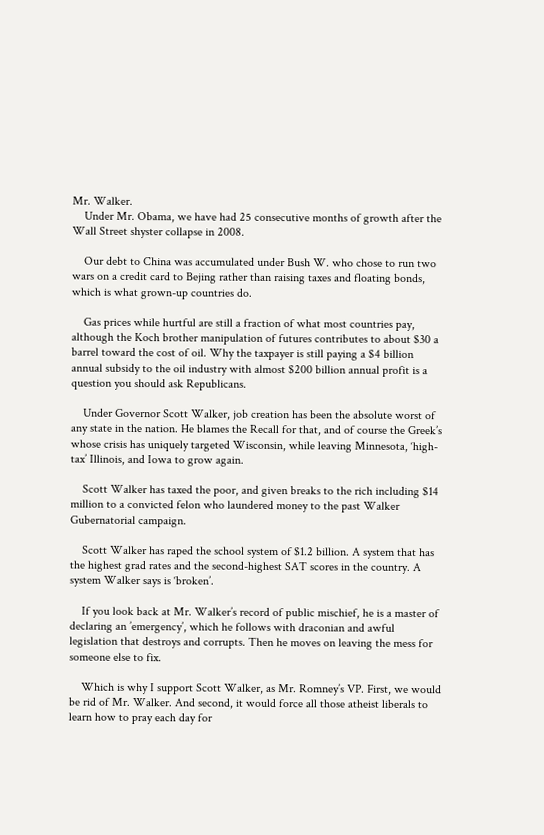Mr. Walker.
    Under Mr. Obama, we have had 25 consecutive months of growth after the Wall Street shyster collapse in 2008.

    Our debt to China was accumulated under Bush W. who chose to run two wars on a credit card to Bejing rather than raising taxes and floating bonds, which is what grown-up countries do.

    Gas prices while hurtful are still a fraction of what most countries pay, although the Koch brother manipulation of futures contributes to about $30 a barrel toward the cost of oil. Why the taxpayer is still paying a $4 billion annual subsidy to the oil industry with almost $200 billion annual profit is a question you should ask Republicans.

    Under Governor Scott Walker, job creation has been the absolute worst of any state in the nation. He blames the Recall for that, and of course the Greek’s whose crisis has uniquely targeted Wisconsin, while leaving Minnesota, ‘high-tax’ Illinois, and Iowa to grow again.

    Scott Walker has taxed the poor, and given breaks to the rich including $14 million to a convicted felon who laundered money to the past Walker Gubernatorial campaign.

    Scott Walker has raped the school system of $1.2 billion. A system that has the highest grad rates and the second-highest SAT scores in the country. A system Walker says is ‘broken’.

    If you look back at Mr. Walker’s record of public mischief, he is a master of declaring an ’emergency’, which he follows with draconian and awful legislation that destroys and corrupts. Then he moves on leaving the mess for someone else to fix.

    Which is why I support Scott Walker, as Mr. Romney’s VP. First, we would be rid of Mr. Walker. And second, it would force all those atheist liberals to learn how to pray each day for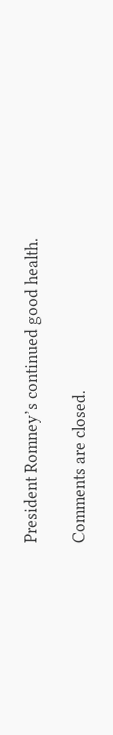President Romney’s continued good health.

Comments are closed.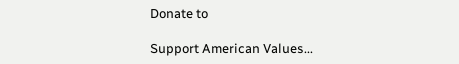Donate to

Support American Values...